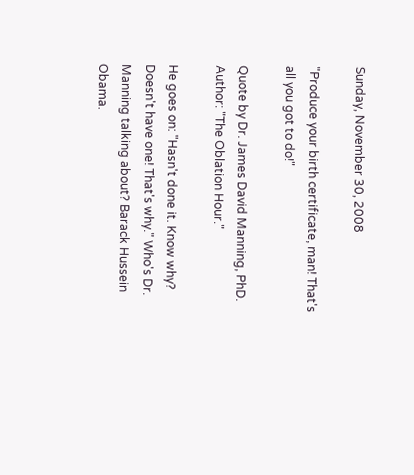Sunday, November 30, 2008

"Produce your birth certificate, man! That's all you got to do!"

Quote by Dr. James David Manning, PhD. Author: "The Oblation Hour."

He goes on: "Hasn't done it. Know why? Doesn't have one! That's why." Who's Dr. Manning talking about? Barack Hussein Obama.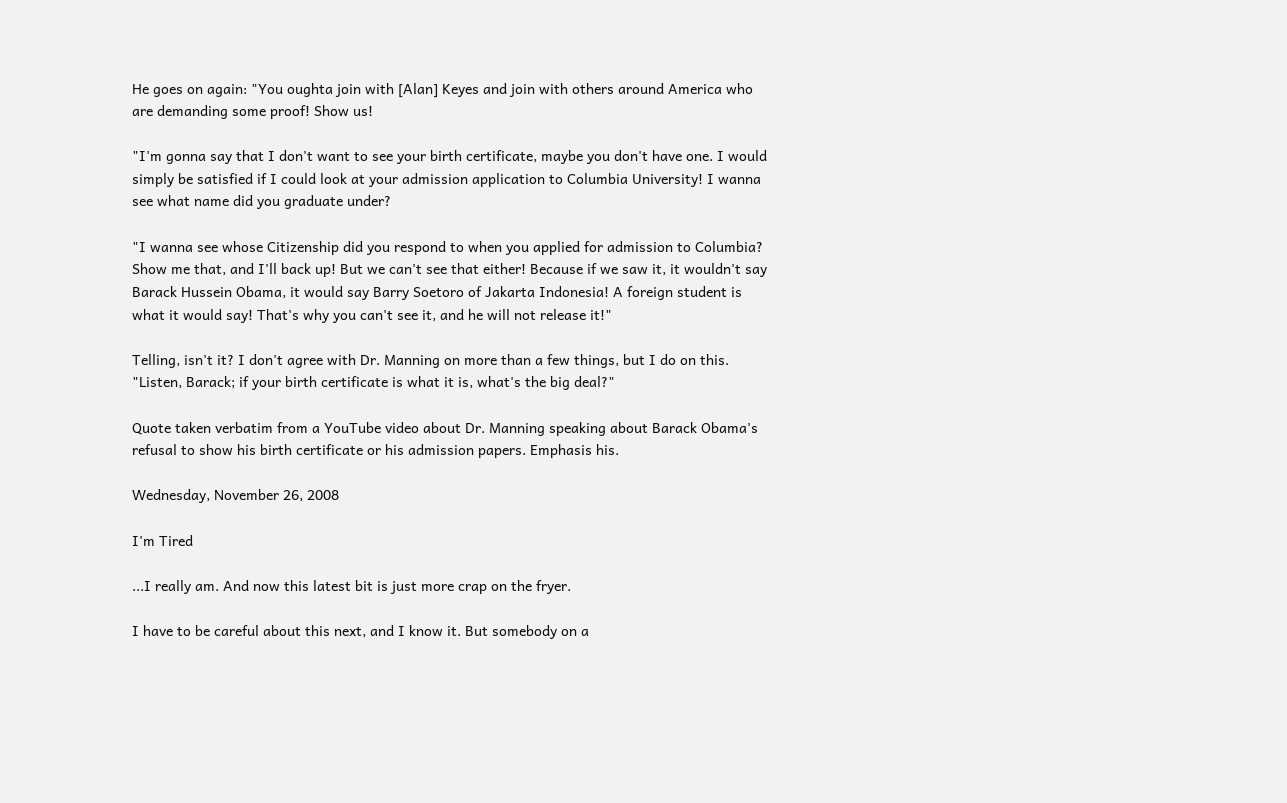He goes on again: "You oughta join with [Alan] Keyes and join with others around America who are demanding some proof! Show us!

"I'm gonna say that I don't want to see your birth certificate, maybe you don't have one. I would simply be satisfied if I could look at your admission application to Columbia University! I wanna see what name did you graduate under?

"I wanna see whose Citizenship did you respond to when you applied for admission to Columbia? Show me that, and I'll back up! But we can't see that either! Because if we saw it, it wouldn't say Barack Hussein Obama, it would say Barry Soetoro of Jakarta Indonesia! A foreign student is what it would say! That's why you can't see it, and he will not release it!"

Telling, isn't it? I don't agree with Dr. Manning on more than a few things, but I do on this. "Listen, Barack; if your birth certificate is what it is, what's the big deal?"

Quote taken verbatim from a YouTube video about Dr. Manning speaking about Barack Obama's refusal to show his birth certificate or his admission papers. Emphasis his.

Wednesday, November 26, 2008

I'm Tired

...I really am. And now this latest bit is just more crap on the fryer.

I have to be careful about this next, and I know it. But somebody on a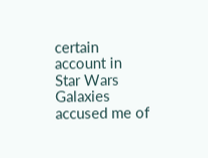certain account in Star Wars Galaxies accused me of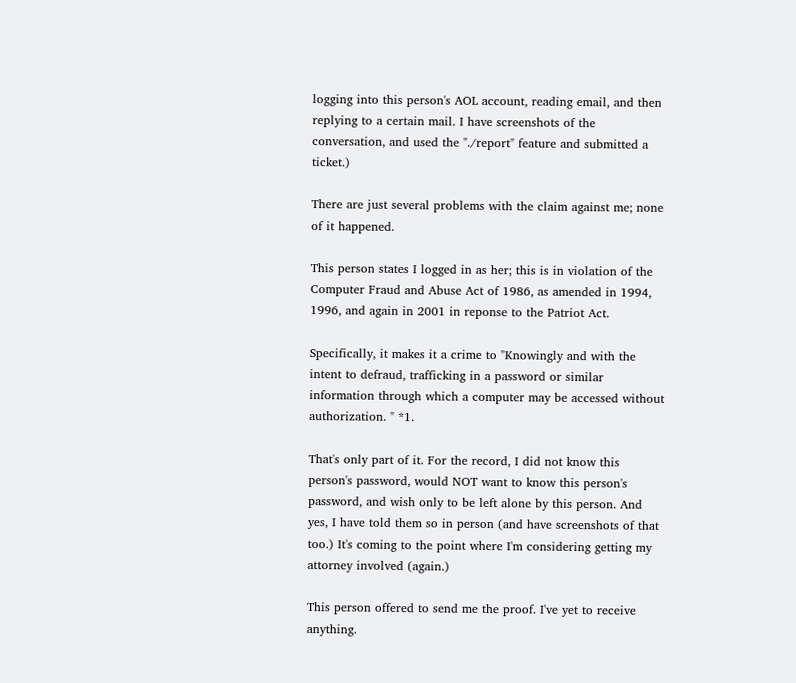logging into this person's AOL account, reading email, and then replying to a certain mail. I have screenshots of the conversation, and used the "./report" feature and submitted a ticket.)

There are just several problems with the claim against me; none of it happened.

This person states I logged in as her; this is in violation of the Computer Fraud and Abuse Act of 1986, as amended in 1994, 1996, and again in 2001 in reponse to the Patriot Act.

Specifically, it makes it a crime to "Knowingly and with the intent to defraud, trafficking in a password or similar information through which a computer may be accessed without authorization. " *1.

That's only part of it. For the record, I did not know this person's password, would NOT want to know this person's password, and wish only to be left alone by this person. And yes, I have told them so in person (and have screenshots of that too.) It's coming to the point where I'm considering getting my attorney involved (again.)

This person offered to send me the proof. I've yet to receive anything.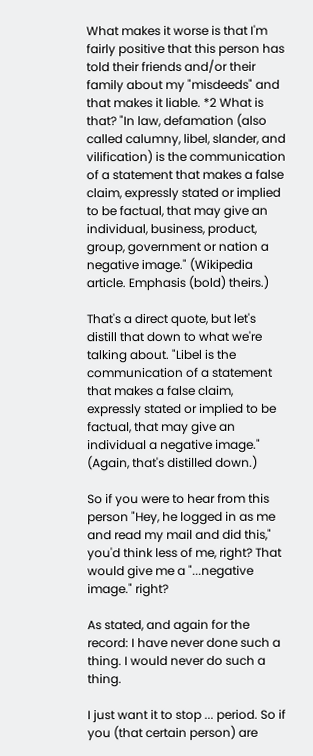What makes it worse is that I'm fairly positive that this person has told their friends and/or their family about my "misdeeds" and that makes it liable. *2 What is that? "In law, defamation (also called calumny, libel, slander, and vilification) is the communication of a statement that makes a false claim, expressly stated or implied to be factual, that may give an individual, business, product, group, government or nation a negative image." (Wikipedia article. Emphasis (bold) theirs.)

That's a direct quote, but let's distill that down to what we're talking about. "Libel is the communication of a statement that makes a false claim, expressly stated or implied to be factual, that may give an individual a negative image." (Again, that's distilled down.)

So if you were to hear from this person "Hey, he logged in as me and read my mail and did this," you'd think less of me, right? That would give me a "...negative image." right?

As stated, and again for the record: I have never done such a thing. I would never do such a thing.

I just want it to stop ... period. So if you (that certain person) are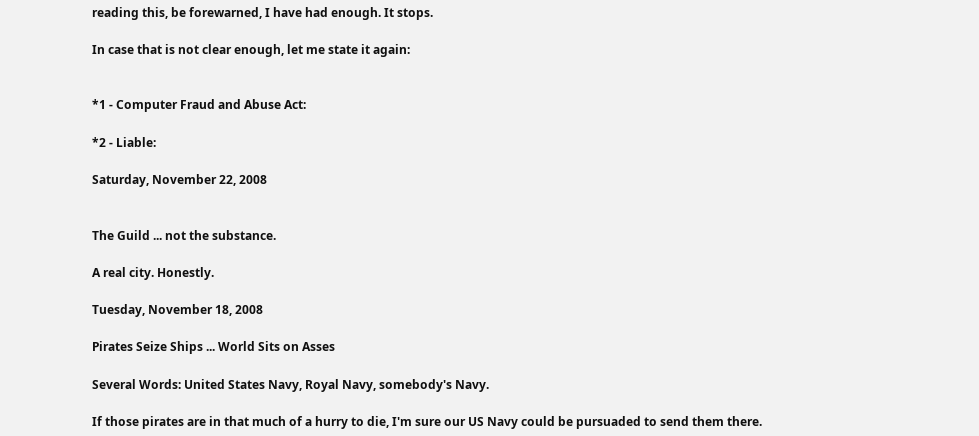reading this, be forewarned, I have had enough. It stops.

In case that is not clear enough, let me state it again:


*1 - Computer Fraud and Abuse Act:

*2 - Liable:

Saturday, November 22, 2008


The Guild ... not the substance.

A real city. Honestly.

Tuesday, November 18, 2008

Pirates Seize Ships ... World Sits on Asses

Several Words: United States Navy, Royal Navy, somebody's Navy.

If those pirates are in that much of a hurry to die, I'm sure our US Navy could be pursuaded to send them there.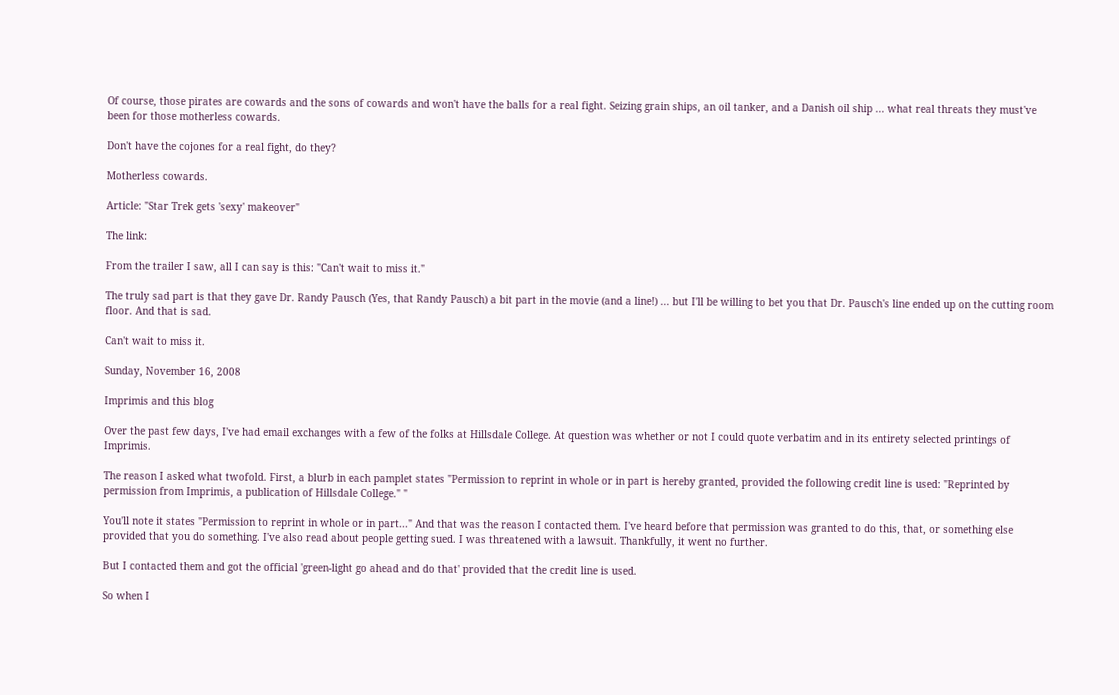Of course, those pirates are cowards and the sons of cowards and won't have the balls for a real fight. Seizing grain ships, an oil tanker, and a Danish oil ship ... what real threats they must've been for those motherless cowards.

Don't have the cojones for a real fight, do they?

Motherless cowards.

Article: "Star Trek gets 'sexy' makeover"

The link:

From the trailer I saw, all I can say is this: "Can't wait to miss it."

The truly sad part is that they gave Dr. Randy Pausch (Yes, that Randy Pausch) a bit part in the movie (and a line!) ... but I'll be willing to bet you that Dr. Pausch's line ended up on the cutting room floor. And that is sad.

Can't wait to miss it.

Sunday, November 16, 2008

Imprimis and this blog

Over the past few days, I've had email exchanges with a few of the folks at Hillsdale College. At question was whether or not I could quote verbatim and in its entirety selected printings of Imprimis.

The reason I asked what twofold. First, a blurb in each pamplet states "Permission to reprint in whole or in part is hereby granted, provided the following credit line is used: "Reprinted by permission from Imprimis, a publication of Hillsdale College." "

You'll note it states "Permission to reprint in whole or in part..." And that was the reason I contacted them. I've heard before that permission was granted to do this, that, or something else provided that you do something. I've also read about people getting sued. I was threatened with a lawsuit. Thankfully, it went no further.

But I contacted them and got the official 'green-light go ahead and do that' provided that the credit line is used.

So when I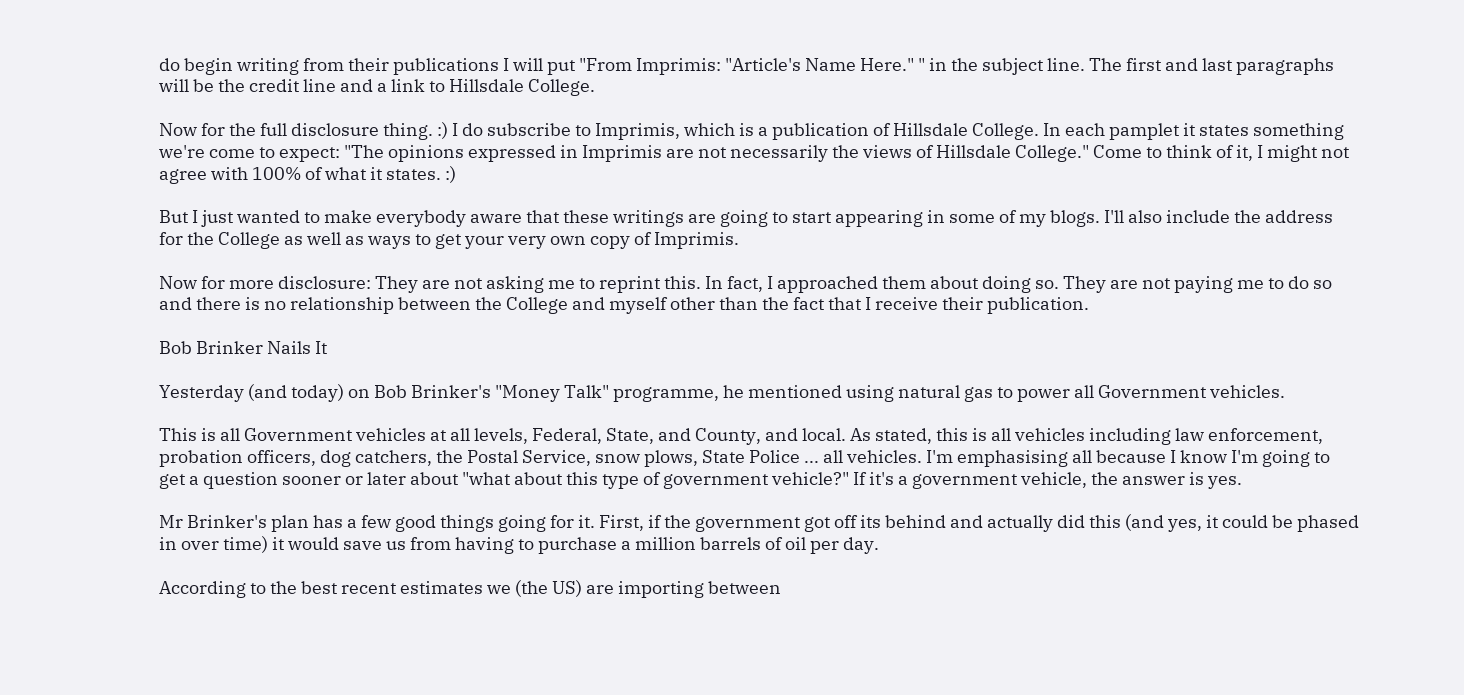do begin writing from their publications I will put "From Imprimis: "Article's Name Here." " in the subject line. The first and last paragraphs will be the credit line and a link to Hillsdale College.

Now for the full disclosure thing. :) I do subscribe to Imprimis, which is a publication of Hillsdale College. In each pamplet it states something we're come to expect: "The opinions expressed in Imprimis are not necessarily the views of Hillsdale College." Come to think of it, I might not agree with 100% of what it states. :)

But I just wanted to make everybody aware that these writings are going to start appearing in some of my blogs. I'll also include the address for the College as well as ways to get your very own copy of Imprimis.

Now for more disclosure: They are not asking me to reprint this. In fact, I approached them about doing so. They are not paying me to do so and there is no relationship between the College and myself other than the fact that I receive their publication.

Bob Brinker Nails It

Yesterday (and today) on Bob Brinker's "Money Talk" programme, he mentioned using natural gas to power all Government vehicles.

This is all Government vehicles at all levels, Federal, State, and County, and local. As stated, this is all vehicles including law enforcement, probation officers, dog catchers, the Postal Service, snow plows, State Police ... all vehicles. I'm emphasising all because I know I'm going to get a question sooner or later about "what about this type of government vehicle?" If it's a government vehicle, the answer is yes.

Mr Brinker's plan has a few good things going for it. First, if the government got off its behind and actually did this (and yes, it could be phased in over time) it would save us from having to purchase a million barrels of oil per day.

According to the best recent estimates we (the US) are importing between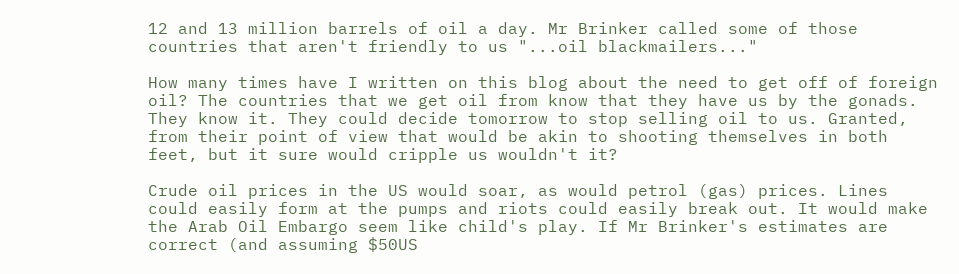12 and 13 million barrels of oil a day. Mr Brinker called some of those countries that aren't friendly to us "...oil blackmailers..."

How many times have I written on this blog about the need to get off of foreign oil? The countries that we get oil from know that they have us by the gonads. They know it. They could decide tomorrow to stop selling oil to us. Granted, from their point of view that would be akin to shooting themselves in both feet, but it sure would cripple us wouldn't it?

Crude oil prices in the US would soar, as would petrol (gas) prices. Lines could easily form at the pumps and riots could easily break out. It would make the Arab Oil Embargo seem like child's play. If Mr Brinker's estimates are correct (and assuming $50US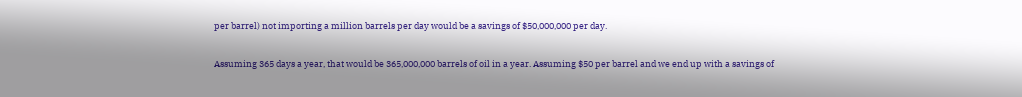per barrel) not importing a million barrels per day would be a savings of $50,000,000 per day.

Assuming 365 days a year, that would be 365,000,000 barrels of oil in a year. Assuming $50 per barrel and we end up with a savings of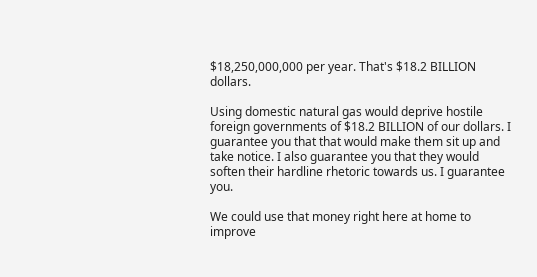$18,250,000,000 per year. That's $18.2 BILLION dollars.

Using domestic natural gas would deprive hostile foreign governments of $18.2 BILLION of our dollars. I guarantee you that that would make them sit up and take notice. I also guarantee you that they would soften their hardline rhetoric towards us. I guarantee you.

We could use that money right here at home to improve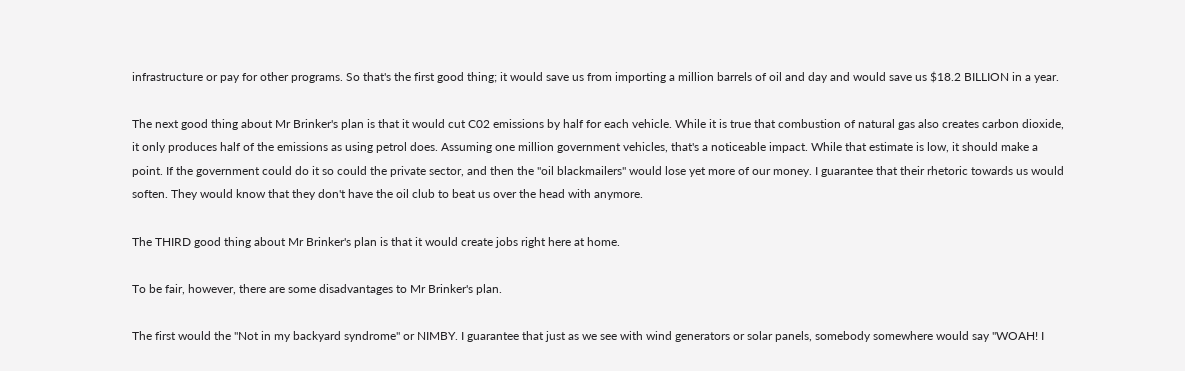infrastructure or pay for other programs. So that's the first good thing; it would save us from importing a million barrels of oil and day and would save us $18.2 BILLION in a year.

The next good thing about Mr Brinker's plan is that it would cut C02 emissions by half for each vehicle. While it is true that combustion of natural gas also creates carbon dioxide, it only produces half of the emissions as using petrol does. Assuming one million government vehicles, that's a noticeable impact. While that estimate is low, it should make a point. If the government could do it so could the private sector, and then the "oil blackmailers" would lose yet more of our money. I guarantee that their rhetoric towards us would soften. They would know that they don't have the oil club to beat us over the head with anymore.

The THIRD good thing about Mr Brinker's plan is that it would create jobs right here at home.

To be fair, however, there are some disadvantages to Mr Brinker's plan.

The first would the "Not in my backyard syndrome" or NIMBY. I guarantee that just as we see with wind generators or solar panels, somebody somewhere would say "WOAH! I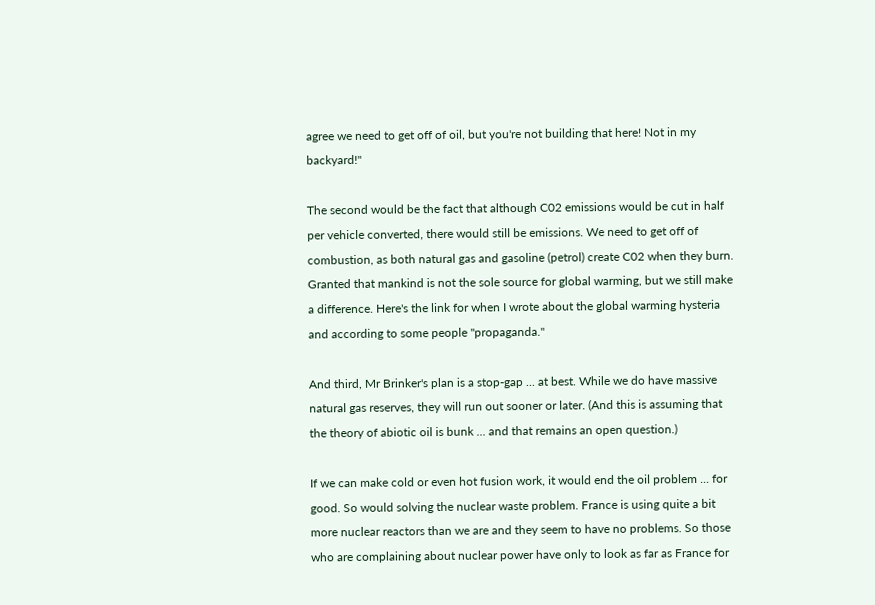agree we need to get off of oil, but you're not building that here! Not in my backyard!"

The second would be the fact that although C02 emissions would be cut in half per vehicle converted, there would still be emissions. We need to get off of combustion, as both natural gas and gasoline (petrol) create C02 when they burn. Granted that mankind is not the sole source for global warming, but we still make a difference. Here's the link for when I wrote about the global warming hysteria and according to some people "propaganda."

And third, Mr Brinker's plan is a stop-gap ... at best. While we do have massive natural gas reserves, they will run out sooner or later. (And this is assuming that the theory of abiotic oil is bunk ... and that remains an open question.)

If we can make cold or even hot fusion work, it would end the oil problem ... for good. So would solving the nuclear waste problem. France is using quite a bit more nuclear reactors than we are and they seem to have no problems. So those who are complaining about nuclear power have only to look as far as France for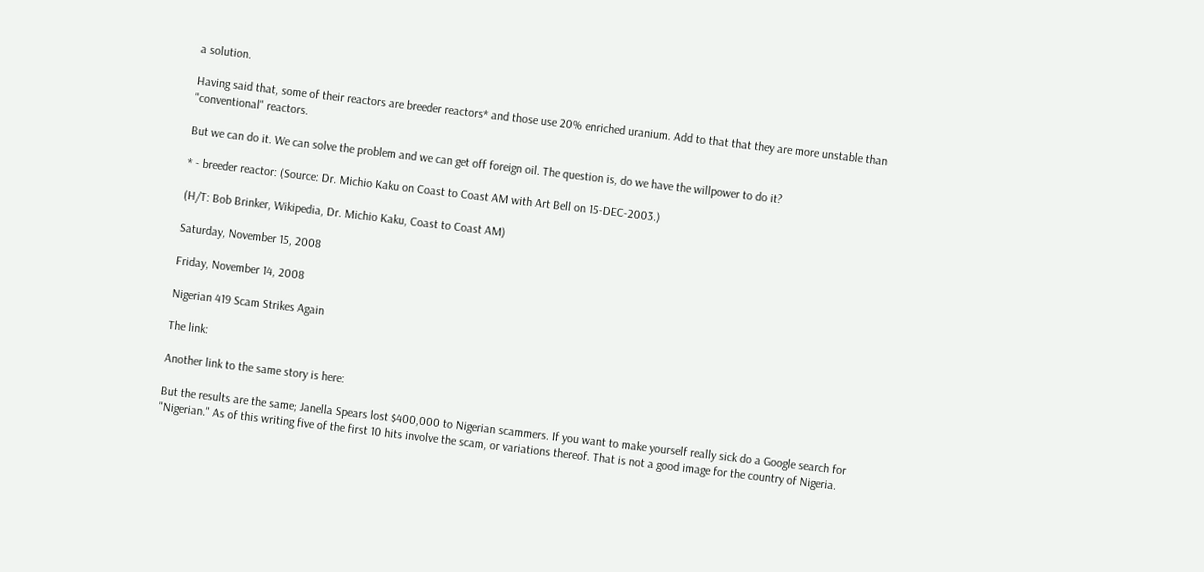a solution.

Having said that, some of their reactors are breeder reactors* and those use 20% enriched uranium. Add to that that they are more unstable than "conventional" reactors.

But we can do it. We can solve the problem and we can get off foreign oil. The question is, do we have the willpower to do it?

* - breeder reactor: (Source: Dr. Michio Kaku on Coast to Coast AM with Art Bell on 15-DEC-2003.)

(H/T: Bob Brinker, Wikipedia, Dr. Michio Kaku, Coast to Coast AM)

Saturday, November 15, 2008

Friday, November 14, 2008

Nigerian 419 Scam Strikes Again

The link:

Another link to the same story is here:

But the results are the same; Janella Spears lost $400,000 to Nigerian scammers. If you want to make yourself really sick do a Google search for "Nigerian." As of this writing five of the first 10 hits involve the scam, or variations thereof. That is not a good image for the country of Nigeria.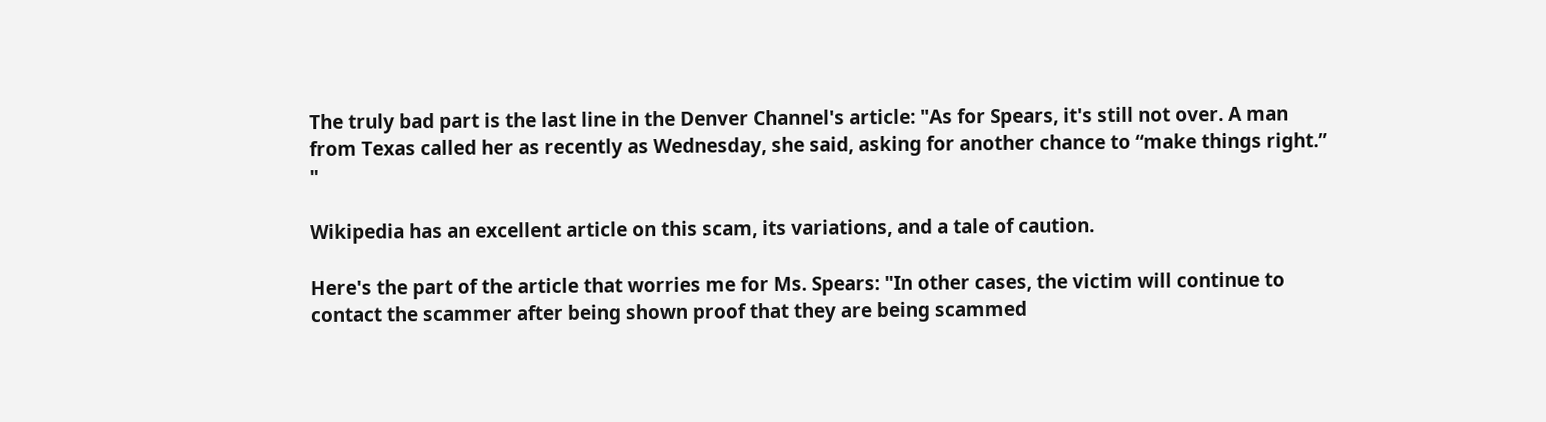The truly bad part is the last line in the Denver Channel's article: "As for Spears, it's still not over. A man from Texas called her as recently as Wednesday, she said, asking for another chance to “make things right.” "

Wikipedia has an excellent article on this scam, its variations, and a tale of caution.

Here's the part of the article that worries me for Ms. Spears: "In other cases, the victim will continue to contact the scammer after being shown proof that they are being scammed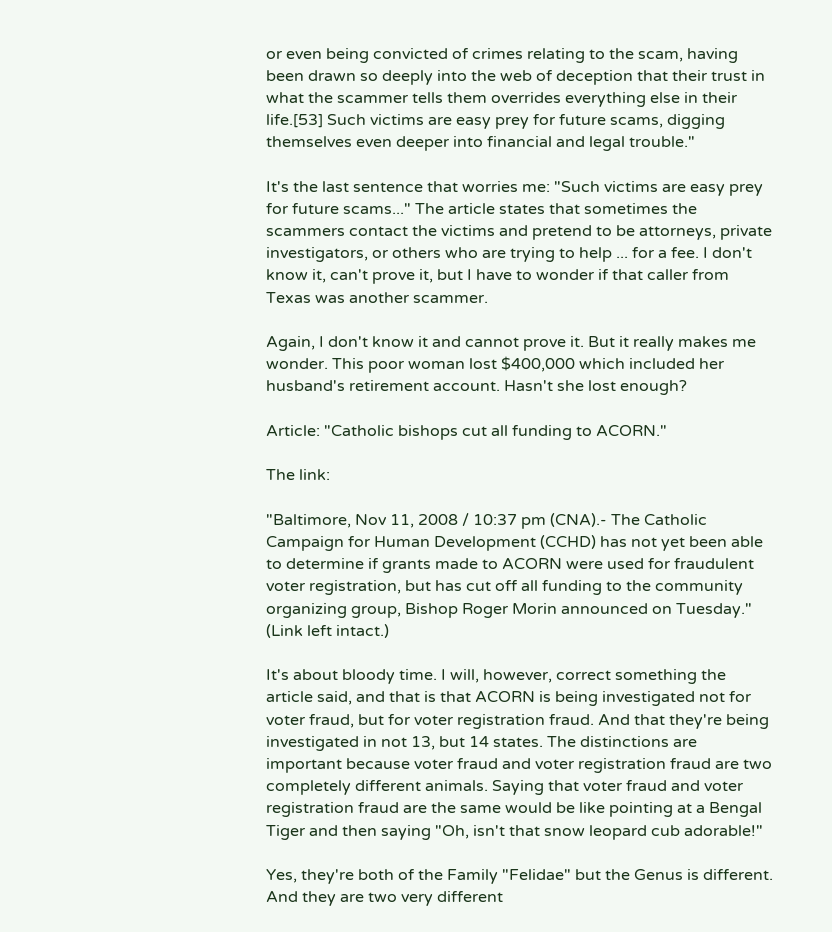or even being convicted of crimes relating to the scam, having been drawn so deeply into the web of deception that their trust in what the scammer tells them overrides everything else in their life.[53] Such victims are easy prey for future scams, digging themselves even deeper into financial and legal trouble."

It's the last sentence that worries me: "Such victims are easy prey for future scams..." The article states that sometimes the scammers contact the victims and pretend to be attorneys, private investigators, or others who are trying to help ... for a fee. I don't know it, can't prove it, but I have to wonder if that caller from Texas was another scammer.

Again, I don't know it and cannot prove it. But it really makes me wonder. This poor woman lost $400,000 which included her husband's retirement account. Hasn't she lost enough?

Article: "Catholic bishops cut all funding to ACORN."

The link:

"Baltimore, Nov 11, 2008 / 10:37 pm (CNA).- The Catholic Campaign for Human Development (CCHD) has not yet been able to determine if grants made to ACORN were used for fraudulent voter registration, but has cut off all funding to the community organizing group, Bishop Roger Morin announced on Tuesday." (Link left intact.)

It's about bloody time. I will, however, correct something the article said, and that is that ACORN is being investigated not for voter fraud, but for voter registration fraud. And that they're being investigated in not 13, but 14 states. The distinctions are important because voter fraud and voter registration fraud are two completely different animals. Saying that voter fraud and voter registration fraud are the same would be like pointing at a Bengal Tiger and then saying "Oh, isn't that snow leopard cub adorable!"

Yes, they're both of the Family "Felidae" but the Genus is different. And they are two very different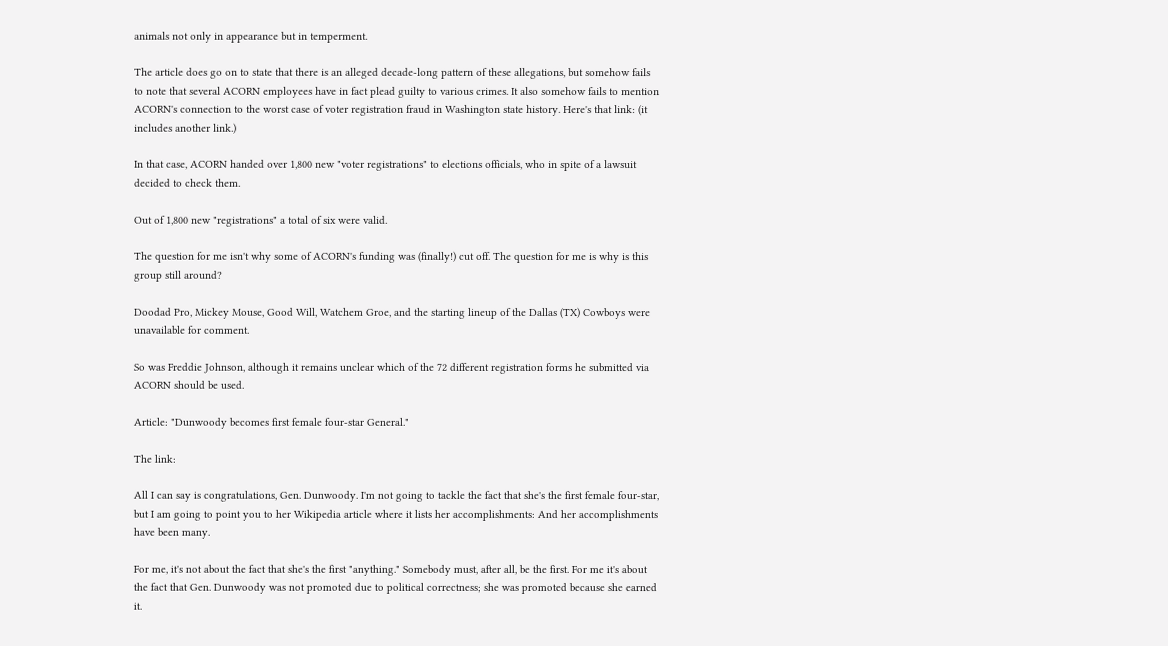animals not only in appearance but in temperment.

The article does go on to state that there is an alleged decade-long pattern of these allegations, but somehow fails to note that several ACORN employees have in fact plead guilty to various crimes. It also somehow fails to mention ACORN's connection to the worst case of voter registration fraud in Washington state history. Here's that link: (it includes another link.)

In that case, ACORN handed over 1,800 new "voter registrations" to elections officials, who in spite of a lawsuit decided to check them.

Out of 1,800 new "registrations" a total of six were valid.

The question for me isn't why some of ACORN's funding was (finally!) cut off. The question for me is why is this group still around?

Doodad Pro, Mickey Mouse, Good Will, Watchem Groe, and the starting lineup of the Dallas (TX) Cowboys were unavailable for comment.

So was Freddie Johnson, although it remains unclear which of the 72 different registration forms he submitted via ACORN should be used.

Article: "Dunwoody becomes first female four-star General."

The link:

All I can say is congratulations, Gen. Dunwoody. I'm not going to tackle the fact that she's the first female four-star, but I am going to point you to her Wikipedia article where it lists her accomplishments: And her accomplishments have been many.

For me, it's not about the fact that she's the first "anything." Somebody must, after all, be the first. For me it's about the fact that Gen. Dunwoody was not promoted due to political correctness; she was promoted because she earned it.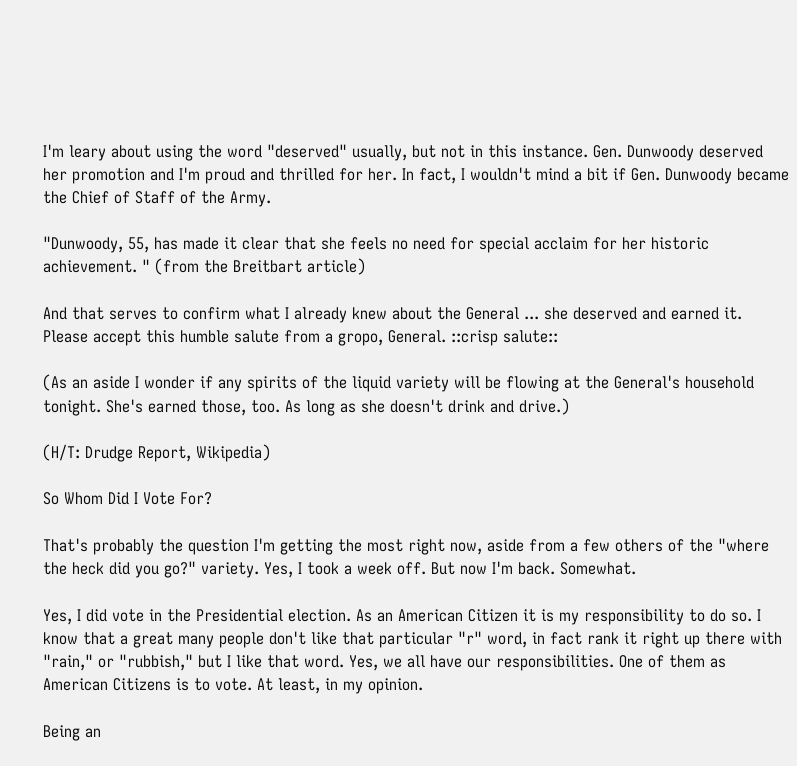I'm leary about using the word "deserved" usually, but not in this instance. Gen. Dunwoody deserved her promotion and I'm proud and thrilled for her. In fact, I wouldn't mind a bit if Gen. Dunwoody became the Chief of Staff of the Army.

"Dunwoody, 55, has made it clear that she feels no need for special acclaim for her historic achievement. " (from the Breitbart article)

And that serves to confirm what I already knew about the General ... she deserved and earned it. Please accept this humble salute from a gropo, General. ::crisp salute::

(As an aside I wonder if any spirits of the liquid variety will be flowing at the General's household tonight. She's earned those, too. As long as she doesn't drink and drive.)

(H/T: Drudge Report, Wikipedia)

So Whom Did I Vote For?

That's probably the question I'm getting the most right now, aside from a few others of the "where the heck did you go?" variety. Yes, I took a week off. But now I'm back. Somewhat.

Yes, I did vote in the Presidential election. As an American Citizen it is my responsibility to do so. I know that a great many people don't like that particular "r" word, in fact rank it right up there with "rain," or "rubbish," but I like that word. Yes, we all have our responsibilities. One of them as American Citizens is to vote. At least, in my opinion.

Being an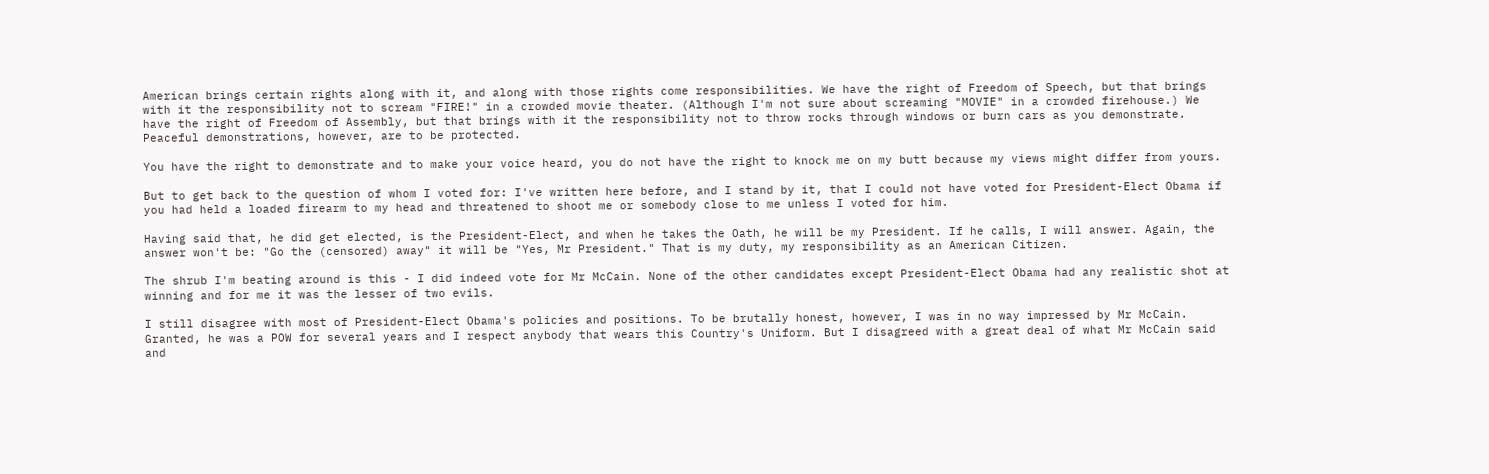American brings certain rights along with it, and along with those rights come responsibilities. We have the right of Freedom of Speech, but that brings with it the responsibility not to scream "FIRE!" in a crowded movie theater. (Although I'm not sure about screaming "MOVIE" in a crowded firehouse.) We have the right of Freedom of Assembly, but that brings with it the responsibility not to throw rocks through windows or burn cars as you demonstrate. Peaceful demonstrations, however, are to be protected.

You have the right to demonstrate and to make your voice heard, you do not have the right to knock me on my butt because my views might differ from yours.

But to get back to the question of whom I voted for: I've written here before, and I stand by it, that I could not have voted for President-Elect Obama if you had held a loaded firearm to my head and threatened to shoot me or somebody close to me unless I voted for him.

Having said that, he did get elected, is the President-Elect, and when he takes the Oath, he will be my President. If he calls, I will answer. Again, the answer won't be: "Go the (censored) away" it will be "Yes, Mr President." That is my duty, my responsibility as an American Citizen.

The shrub I'm beating around is this - I did indeed vote for Mr McCain. None of the other candidates except President-Elect Obama had any realistic shot at winning and for me it was the lesser of two evils.

I still disagree with most of President-Elect Obama's policies and positions. To be brutally honest, however, I was in no way impressed by Mr McCain. Granted, he was a POW for several years and I respect anybody that wears this Country's Uniform. But I disagreed with a great deal of what Mr McCain said and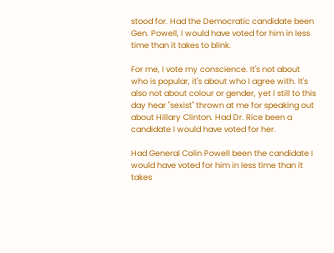stood for. Had the Democratic candidate been Gen. Powell, I would have voted for him in less time than it takes to blink.

For me, I vote my conscience. It's not about who is popular, it's about who I agree with. It's also not about colour or gender, yet I still to this day hear "sexist" thrown at me for speaking out about Hillary Clinton. Had Dr. Rice been a candidate I would have voted for her.

Had General Colin Powell been the candidate I would have voted for him in less time than it takes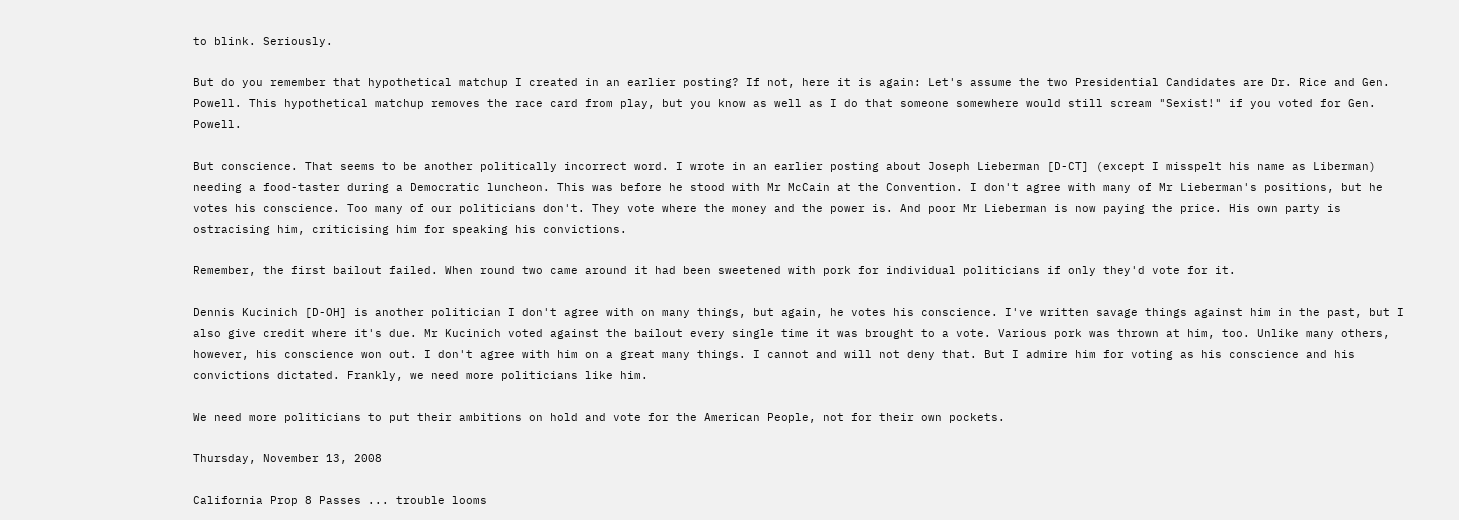to blink. Seriously.

But do you remember that hypothetical matchup I created in an earlier posting? If not, here it is again: Let's assume the two Presidential Candidates are Dr. Rice and Gen. Powell. This hypothetical matchup removes the race card from play, but you know as well as I do that someone somewhere would still scream "Sexist!" if you voted for Gen. Powell.

But conscience. That seems to be another politically incorrect word. I wrote in an earlier posting about Joseph Lieberman [D-CT] (except I misspelt his name as Liberman) needing a food-taster during a Democratic luncheon. This was before he stood with Mr McCain at the Convention. I don't agree with many of Mr Lieberman's positions, but he votes his conscience. Too many of our politicians don't. They vote where the money and the power is. And poor Mr Lieberman is now paying the price. His own party is ostracising him, criticising him for speaking his convictions.

Remember, the first bailout failed. When round two came around it had been sweetened with pork for individual politicians if only they'd vote for it.

Dennis Kucinich [D-OH] is another politician I don't agree with on many things, but again, he votes his conscience. I've written savage things against him in the past, but I also give credit where it's due. Mr Kucinich voted against the bailout every single time it was brought to a vote. Various pork was thrown at him, too. Unlike many others, however, his conscience won out. I don't agree with him on a great many things. I cannot and will not deny that. But I admire him for voting as his conscience and his convictions dictated. Frankly, we need more politicians like him.

We need more politicians to put their ambitions on hold and vote for the American People, not for their own pockets.

Thursday, November 13, 2008

California Prop 8 Passes ... trouble looms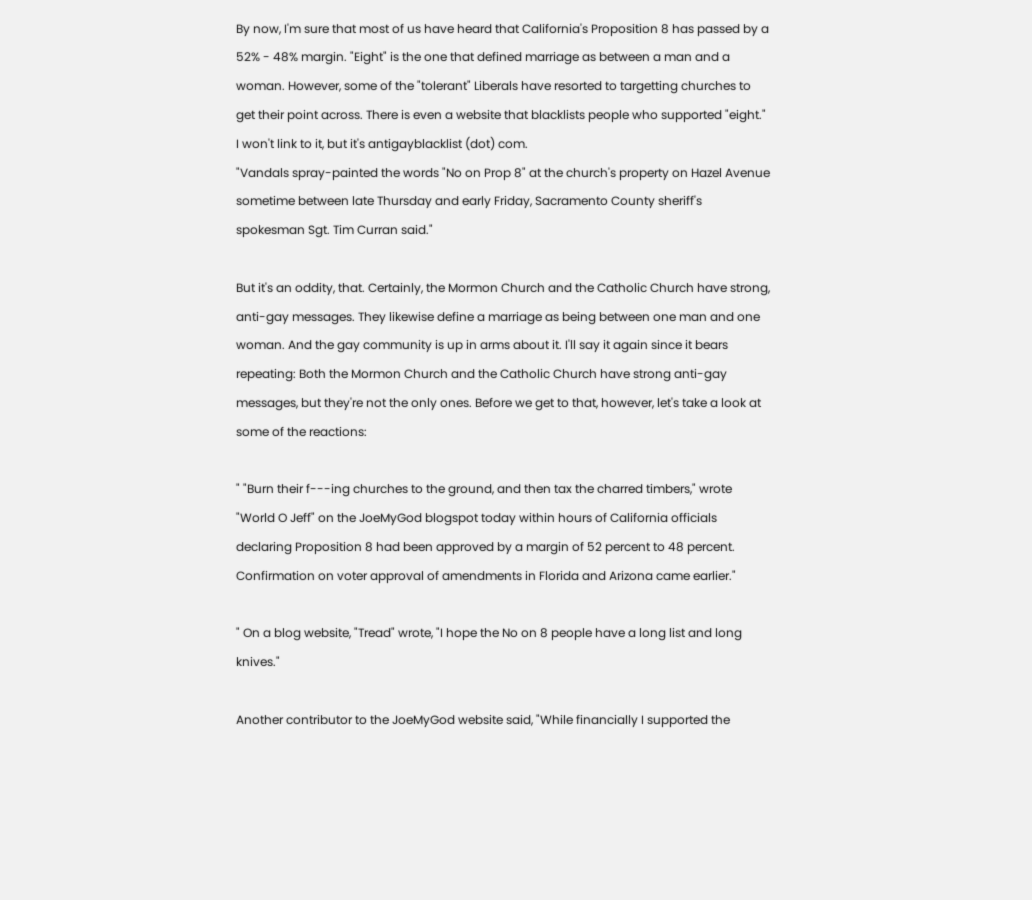By now, I'm sure that most of us have heard that California's Proposition 8 has passed by a 52% - 48% margin. "Eight" is the one that defined marriage as between a man and a woman. However, some of the "tolerant" Liberals have resorted to targetting churches to get their point across. There is even a website that blacklists people who supported "eight." I won't link to it, but it's antigayblacklist (dot) com.
"Vandals spray-painted the words "No on Prop 8" at the church's property on Hazel Avenue sometime between late Thursday and early Friday, Sacramento County sheriff's spokesman Sgt. Tim Curran said."

But it's an oddity, that. Certainly, the Mormon Church and the Catholic Church have strong, anti-gay messages. They likewise define a marriage as being between one man and one woman. And the gay community is up in arms about it. I'll say it again since it bears repeating: Both the Mormon Church and the Catholic Church have strong anti-gay messages, but they're not the only ones. Before we get to that, however, let's take a look at some of the reactions:

" "Burn their f---ing churches to the ground, and then tax the charred timbers," wrote "World O Jeff" on the JoeMyGod blogspot today within hours of California officials declaring Proposition 8 had been approved by a margin of 52 percent to 48 percent. Confirmation on voter approval of amendments in Florida and Arizona came earlier."

" On a blog website, "Tread" wrote, "I hope the No on 8 people have a long list and long knives."

Another contributor to the JoeMyGod website said, "While financially I supported the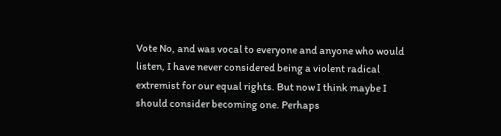Vote No, and was vocal to everyone and anyone who would listen, I have never considered being a violent radical extremist for our equal rights. But now I think maybe I should consider becoming one. Perhaps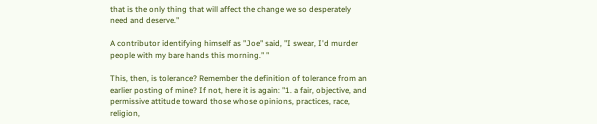that is the only thing that will affect the change we so desperately need and deserve."

A contributor identifying himself as "Joe" said, "I swear, I'd murder people with my bare hands this morning." "

This, then, is tolerance? Remember the definition of tolerance from an earlier posting of mine? If not, here it is again: "1. a fair, objective, and permissive attitude toward those whose opinions, practices, race, religion,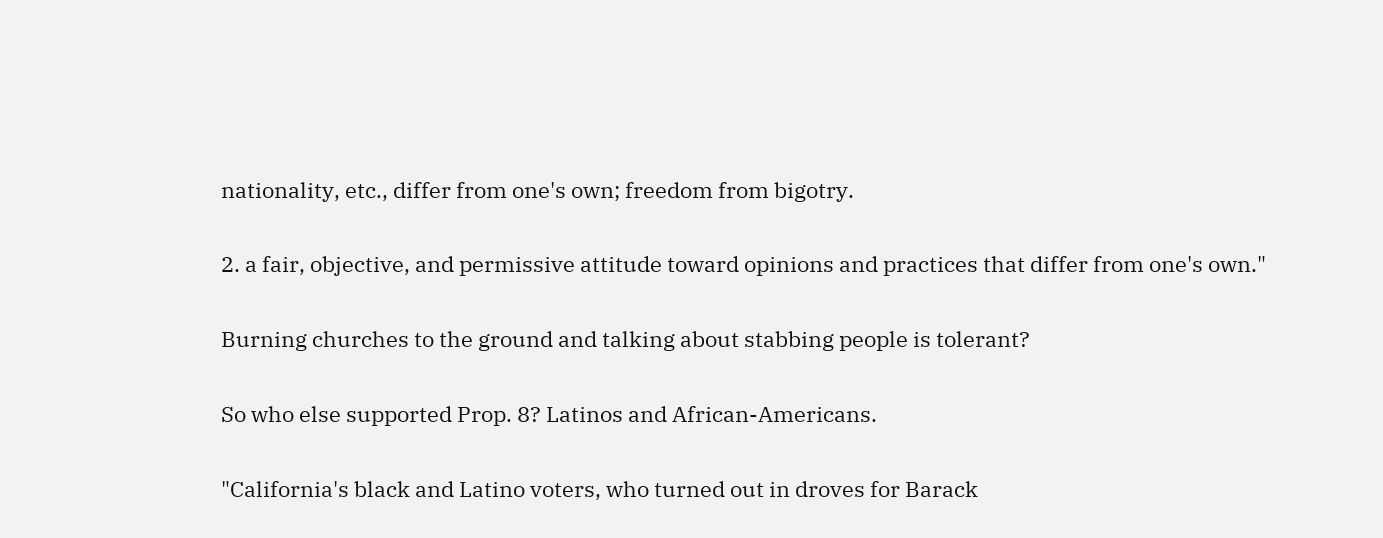nationality, etc., differ from one's own; freedom from bigotry.

2. a fair, objective, and permissive attitude toward opinions and practices that differ from one's own."

Burning churches to the ground and talking about stabbing people is tolerant?

So who else supported Prop. 8? Latinos and African-Americans.

"California's black and Latino voters, who turned out in droves for Barack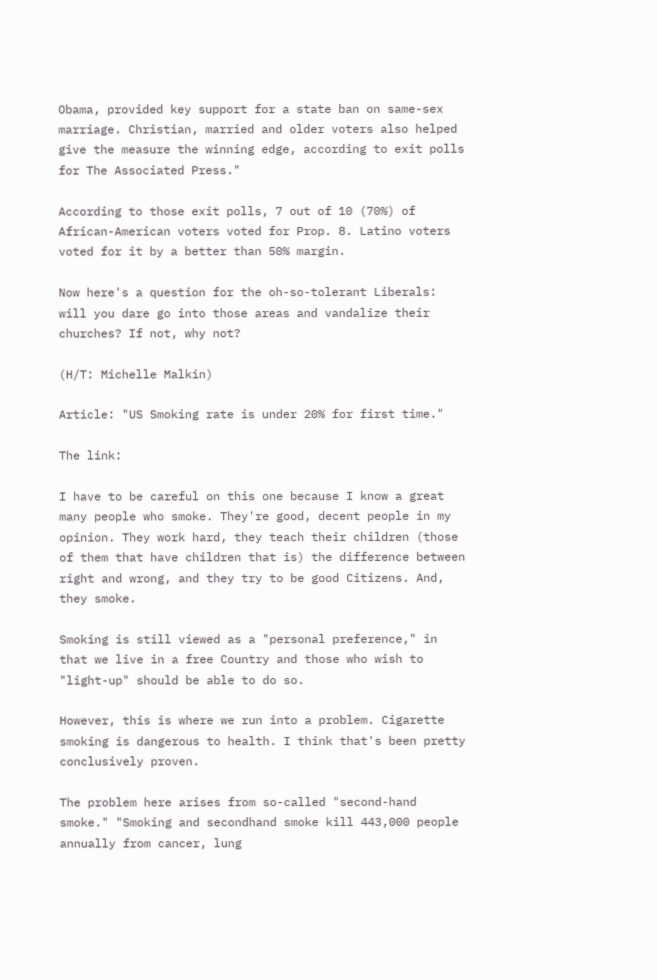Obama, provided key support for a state ban on same-sex marriage. Christian, married and older voters also helped give the measure the winning edge, according to exit polls for The Associated Press."

According to those exit polls, 7 out of 10 (70%) of African-American voters voted for Prop. 8. Latino voters voted for it by a better than 50% margin.

Now here's a question for the oh-so-tolerant Liberals: will you dare go into those areas and vandalize their churches? If not, why not?

(H/T: Michelle Malkin)

Article: "US Smoking rate is under 20% for first time."

The link:

I have to be careful on this one because I know a great many people who smoke. They're good, decent people in my opinion. They work hard, they teach their children (those of them that have children that is) the difference between right and wrong, and they try to be good Citizens. And, they smoke.

Smoking is still viewed as a "personal preference," in that we live in a free Country and those who wish to "light-up" should be able to do so.

However, this is where we run into a problem. Cigarette smoking is dangerous to health. I think that's been pretty conclusively proven.

The problem here arises from so-called "second-hand smoke." "Smoking and secondhand smoke kill 443,000 people annually from cancer, lung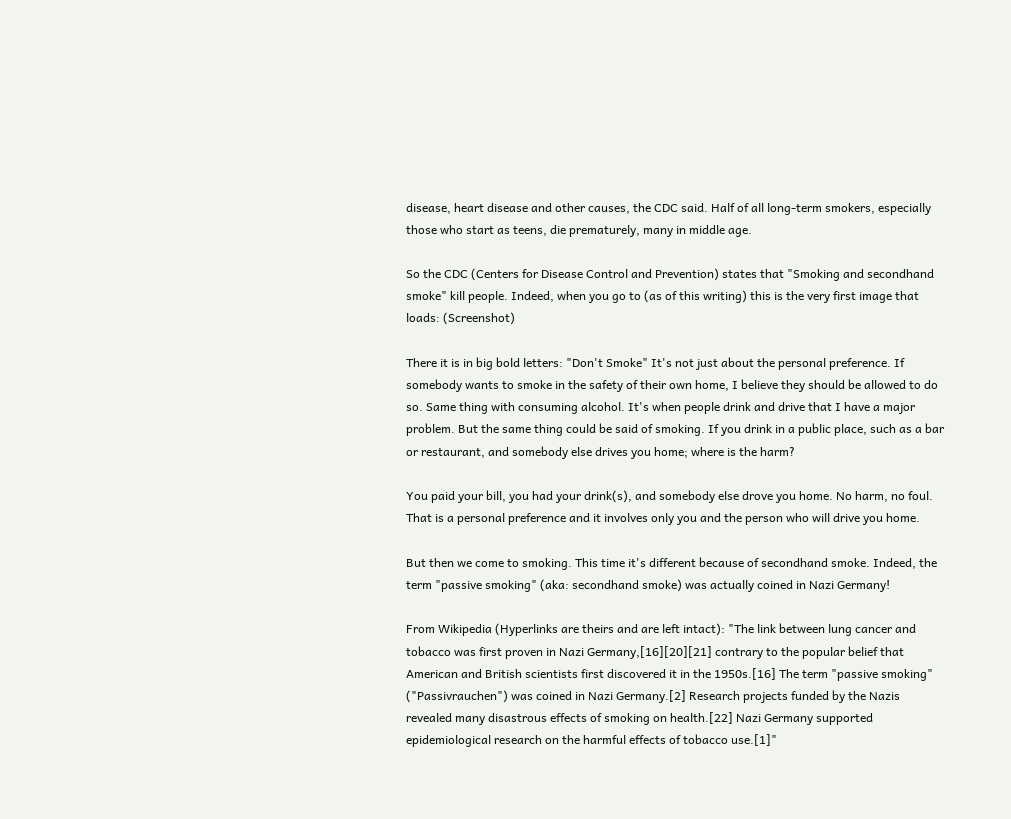disease, heart disease and other causes, the CDC said. Half of all long-term smokers, especially those who start as teens, die prematurely, many in middle age.

So the CDC (Centers for Disease Control and Prevention) states that "Smoking and secondhand smoke" kill people. Indeed, when you go to (as of this writing) this is the very first image that loads: (Screenshot)

There it is in big bold letters: "Don't Smoke" It's not just about the personal preference. If somebody wants to smoke in the safety of their own home, I believe they should be allowed to do so. Same thing with consuming alcohol. It's when people drink and drive that I have a major problem. But the same thing could be said of smoking. If you drink in a public place, such as a bar or restaurant, and somebody else drives you home; where is the harm?

You paid your bill, you had your drink(s), and somebody else drove you home. No harm, no foul. That is a personal preference and it involves only you and the person who will drive you home.

But then we come to smoking. This time it's different because of secondhand smoke. Indeed, the term "passive smoking" (aka: secondhand smoke) was actually coined in Nazi Germany!

From Wikipedia (Hyperlinks are theirs and are left intact): "The link between lung cancer and tobacco was first proven in Nazi Germany,[16][20][21] contrary to the popular belief that American and British scientists first discovered it in the 1950s.[16] The term "passive smoking" ("Passivrauchen") was coined in Nazi Germany.[2] Research projects funded by the Nazis revealed many disastrous effects of smoking on health.[22] Nazi Germany supported epidemiological research on the harmful effects of tobacco use.[1]"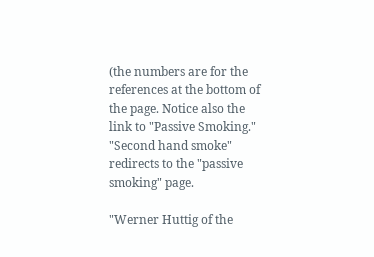(the numbers are for the references at the bottom of the page. Notice also the link to "Passive Smoking." "Second hand smoke" redirects to the "passive smoking" page.

"Werner Huttig of the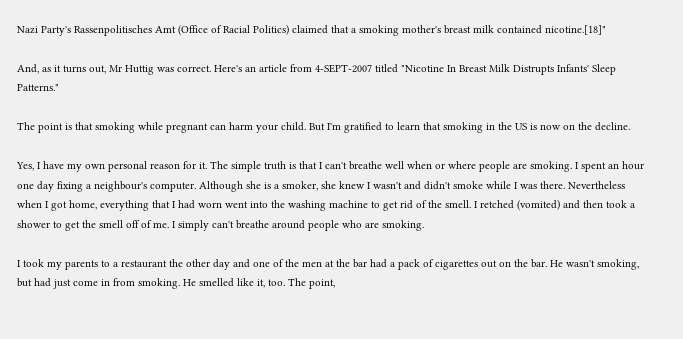Nazi Party's Rassenpolitisches Amt (Office of Racial Politics) claimed that a smoking mother's breast milk contained nicotine.[18]"

And, as it turns out, Mr Huttig was correct. Here's an article from 4-SEPT-2007 titled "Nicotine In Breast Milk Distrupts Infants' Sleep Patterns."

The point is that smoking while pregnant can harm your child. But I'm gratified to learn that smoking in the US is now on the decline.

Yes, I have my own personal reason for it. The simple truth is that I can't breathe well when or where people are smoking. I spent an hour one day fixing a neighbour's computer. Although she is a smoker, she knew I wasn't and didn't smoke while I was there. Nevertheless when I got home, everything that I had worn went into the washing machine to get rid of the smell. I retched (vomited) and then took a shower to get the smell off of me. I simply can't breathe around people who are smoking.

I took my parents to a restaurant the other day and one of the men at the bar had a pack of cigarettes out on the bar. He wasn't smoking, but had just come in from smoking. He smelled like it, too. The point,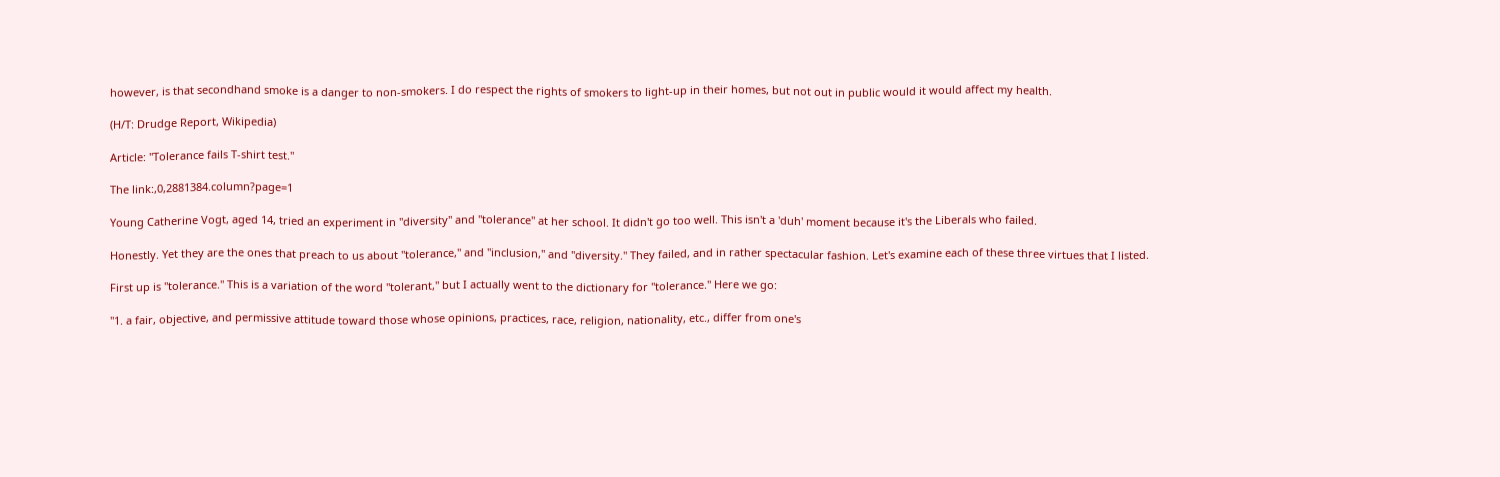however, is that secondhand smoke is a danger to non-smokers. I do respect the rights of smokers to light-up in their homes, but not out in public would it would affect my health.

(H/T: Drudge Report, Wikipedia)

Article: "Tolerance fails T-shirt test."

The link:,0,2881384.column?page=1

Young Catherine Vogt, aged 14, tried an experiment in "diversity" and "tolerance" at her school. It didn't go too well. This isn't a 'duh' moment because it's the Liberals who failed.

Honestly. Yet they are the ones that preach to us about "tolerance," and "inclusion," and "diversity." They failed, and in rather spectacular fashion. Let's examine each of these three virtues that I listed.

First up is "tolerance." This is a variation of the word "tolerant," but I actually went to the dictionary for "tolerance." Here we go:

"1. a fair, objective, and permissive attitude toward those whose opinions, practices, race, religion, nationality, etc., differ from one's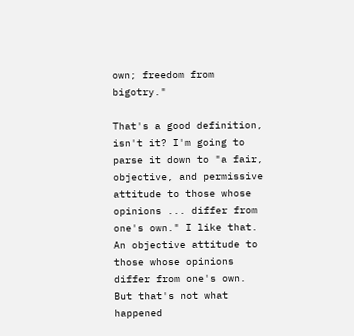own; freedom from bigotry."

That's a good definition, isn't it? I'm going to parse it down to "a fair, objective, and permissive attitude to those whose opinions ... differ from one's own." I like that. An objective attitude to those whose opinions differ from one's own. But that's not what happened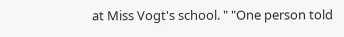at Miss Vogt's school. " "One person told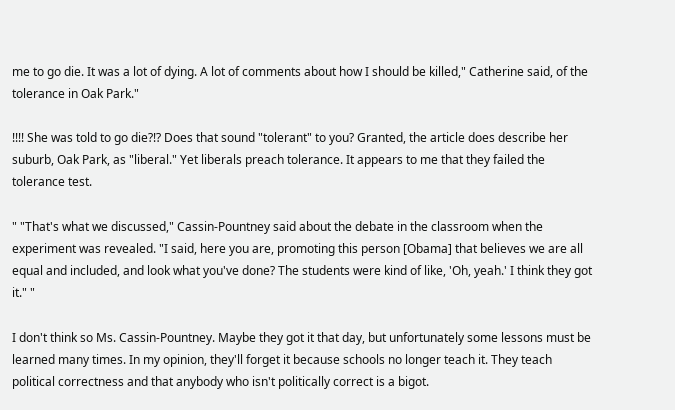me to go die. It was a lot of dying. A lot of comments about how I should be killed," Catherine said, of the tolerance in Oak Park."

!!!! She was told to go die?!? Does that sound "tolerant" to you? Granted, the article does describe her suburb, Oak Park, as "liberal." Yet liberals preach tolerance. It appears to me that they failed the tolerance test.

" "That's what we discussed," Cassin-Pountney said about the debate in the classroom when the experiment was revealed. "I said, here you are, promoting this person [Obama] that believes we are all equal and included, and look what you've done? The students were kind of like, 'Oh, yeah.' I think they got it." "

I don't think so Ms. Cassin-Pountney. Maybe they got it that day, but unfortunately some lessons must be learned many times. In my opinion, they'll forget it because schools no longer teach it. They teach political correctness and that anybody who isn't politically correct is a bigot.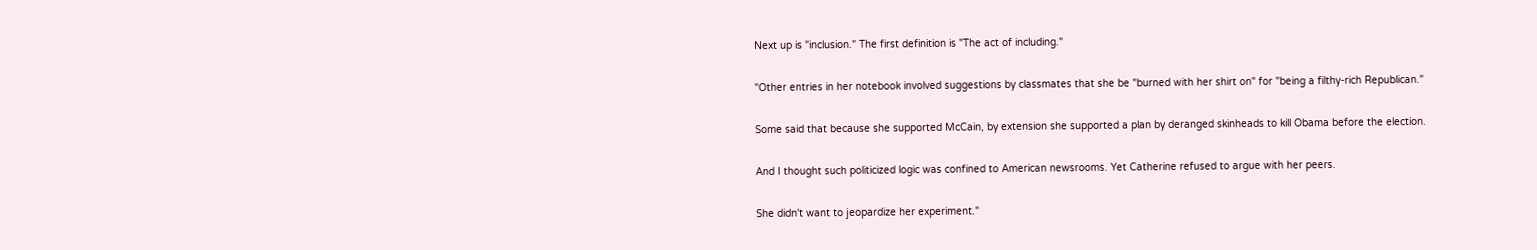Next up is "inclusion." The first definition is "The act of including."

"Other entries in her notebook involved suggestions by classmates that she be "burned with her shirt on" for "being a filthy-rich Republican."

Some said that because she supported McCain, by extension she supported a plan by deranged skinheads to kill Obama before the election.

And I thought such politicized logic was confined to American newsrooms. Yet Catherine refused to argue with her peers.

She didn't want to jeopardize her experiment."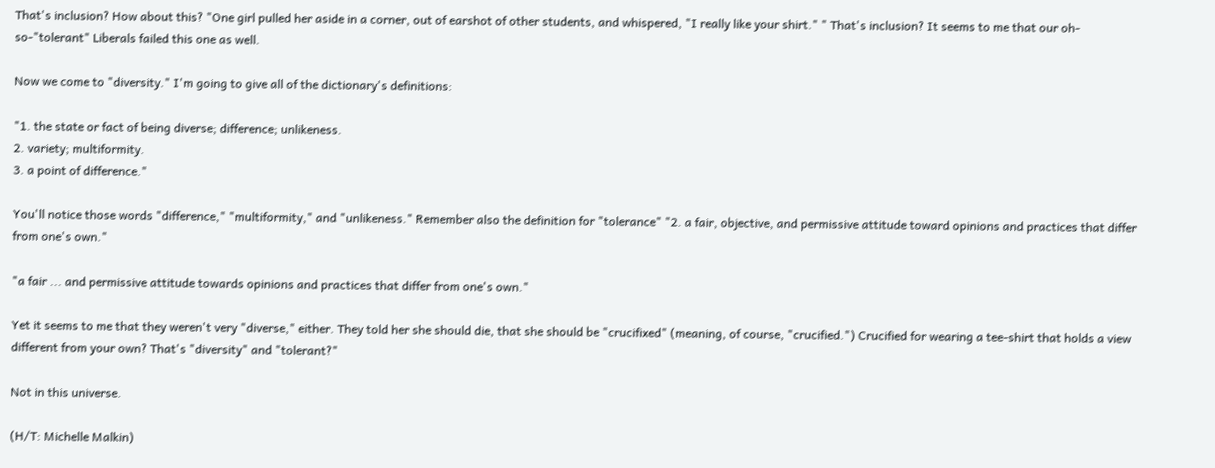That's inclusion? How about this? "One girl pulled her aside in a corner, out of earshot of other students, and whispered, "I really like your shirt." " That's inclusion? It seems to me that our oh-so-"tolerant" Liberals failed this one as well.

Now we come to "diversity." I'm going to give all of the dictionary's definitions:

"1. the state or fact of being diverse; difference; unlikeness.
2. variety; multiformity.
3. a point of difference."

You'll notice those words "difference," "multiformity," and "unlikeness." Remember also the definition for "tolerance" "2. a fair, objective, and permissive attitude toward opinions and practices that differ from one's own."

"a fair ... and permissive attitude towards opinions and practices that differ from one's own."

Yet it seems to me that they weren't very "diverse," either. They told her she should die, that she should be "crucifixed" (meaning, of course, "crucified.") Crucified for wearing a tee-shirt that holds a view different from your own? That's "diversity" and "tolerant?"

Not in this universe.

(H/T: Michelle Malkin)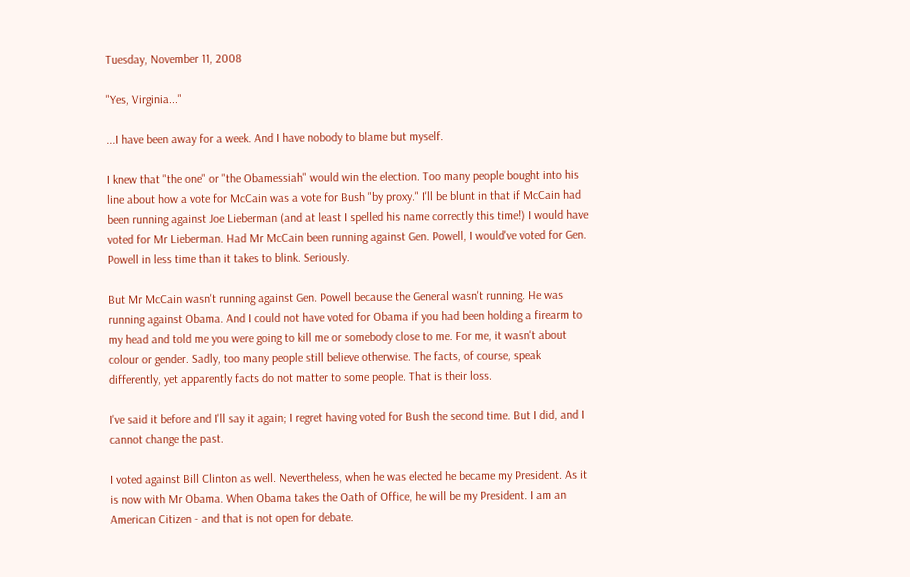Tuesday, November 11, 2008

"Yes, Virginia..."

...I have been away for a week. And I have nobody to blame but myself.

I knew that "the one" or "the Obamessiah" would win the election. Too many people bought into his line about how a vote for McCain was a vote for Bush "by proxy." I'll be blunt in that if McCain had been running against Joe Lieberman (and at least I spelled his name correctly this time!) I would have voted for Mr Lieberman. Had Mr McCain been running against Gen. Powell, I would've voted for Gen. Powell in less time than it takes to blink. Seriously.

But Mr McCain wasn't running against Gen. Powell because the General wasn't running. He was running against Obama. And I could not have voted for Obama if you had been holding a firearm to my head and told me you were going to kill me or somebody close to me. For me, it wasn't about colour or gender. Sadly, too many people still believe otherwise. The facts, of course, speak differently, yet apparently facts do not matter to some people. That is their loss.

I've said it before and I'll say it again; I regret having voted for Bush the second time. But I did, and I cannot change the past.

I voted against Bill Clinton as well. Nevertheless, when he was elected he became my President. As it is now with Mr Obama. When Obama takes the Oath of Office, he will be my President. I am an American Citizen - and that is not open for debate.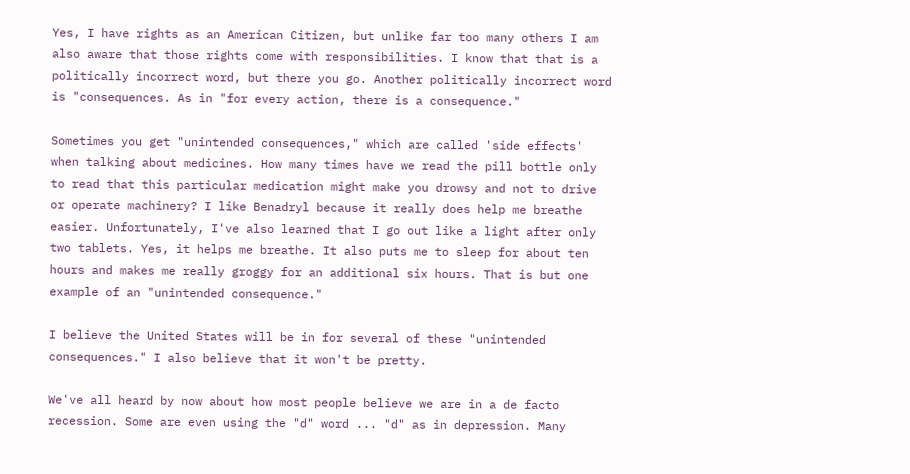Yes, I have rights as an American Citizen, but unlike far too many others I am also aware that those rights come with responsibilities. I know that that is a politically incorrect word, but there you go. Another politically incorrect word is "consequences. As in "for every action, there is a consequence."

Sometimes you get "unintended consequences," which are called 'side effects' when talking about medicines. How many times have we read the pill bottle only to read that this particular medication might make you drowsy and not to drive or operate machinery? I like Benadryl because it really does help me breathe easier. Unfortunately, I've also learned that I go out like a light after only two tablets. Yes, it helps me breathe. It also puts me to sleep for about ten hours and makes me really groggy for an additional six hours. That is but one example of an "unintended consequence."

I believe the United States will be in for several of these "unintended consequences." I also believe that it won't be pretty.

We've all heard by now about how most people believe we are in a de facto recession. Some are even using the "d" word ... "d" as in depression. Many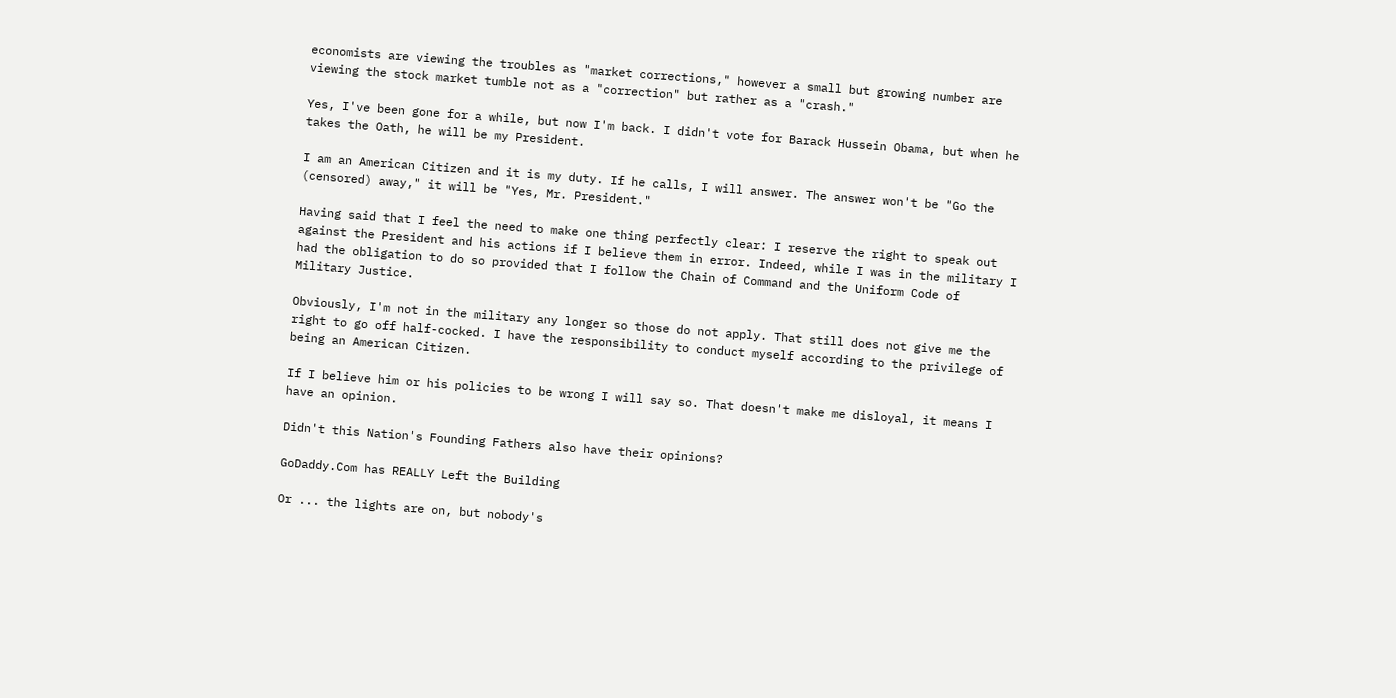economists are viewing the troubles as "market corrections," however a small but growing number are viewing the stock market tumble not as a "correction" but rather as a "crash."

Yes, I've been gone for a while, but now I'm back. I didn't vote for Barack Hussein Obama, but when he takes the Oath, he will be my President.

I am an American Citizen and it is my duty. If he calls, I will answer. The answer won't be "Go the (censored) away," it will be "Yes, Mr. President."

Having said that I feel the need to make one thing perfectly clear: I reserve the right to speak out against the President and his actions if I believe them in error. Indeed, while I was in the military I had the obligation to do so provided that I follow the Chain of Command and the Uniform Code of Military Justice.

Obviously, I'm not in the military any longer so those do not apply. That still does not give me the right to go off half-cocked. I have the responsibility to conduct myself according to the privilege of being an American Citizen.

If I believe him or his policies to be wrong I will say so. That doesn't make me disloyal, it means I have an opinion.

Didn't this Nation's Founding Fathers also have their opinions?

GoDaddy.Com has REALLY Left the Building

Or ... the lights are on, but nobody's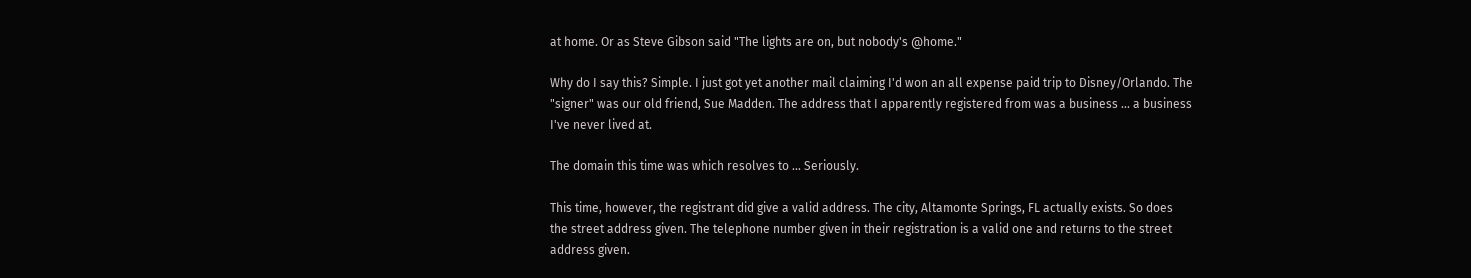at home. Or as Steve Gibson said "The lights are on, but nobody's @home."

Why do I say this? Simple. I just got yet another mail claiming I'd won an all expense paid trip to Disney/Orlando. The "signer" was our old friend, Sue Madden. The address that I apparently registered from was a business ... a business I've never lived at.

The domain this time was which resolves to ... Seriously.

This time, however, the registrant did give a valid address. The city, Altamonte Springs, FL actually exists. So does the street address given. The telephone number given in their registration is a valid one and returns to the street address given.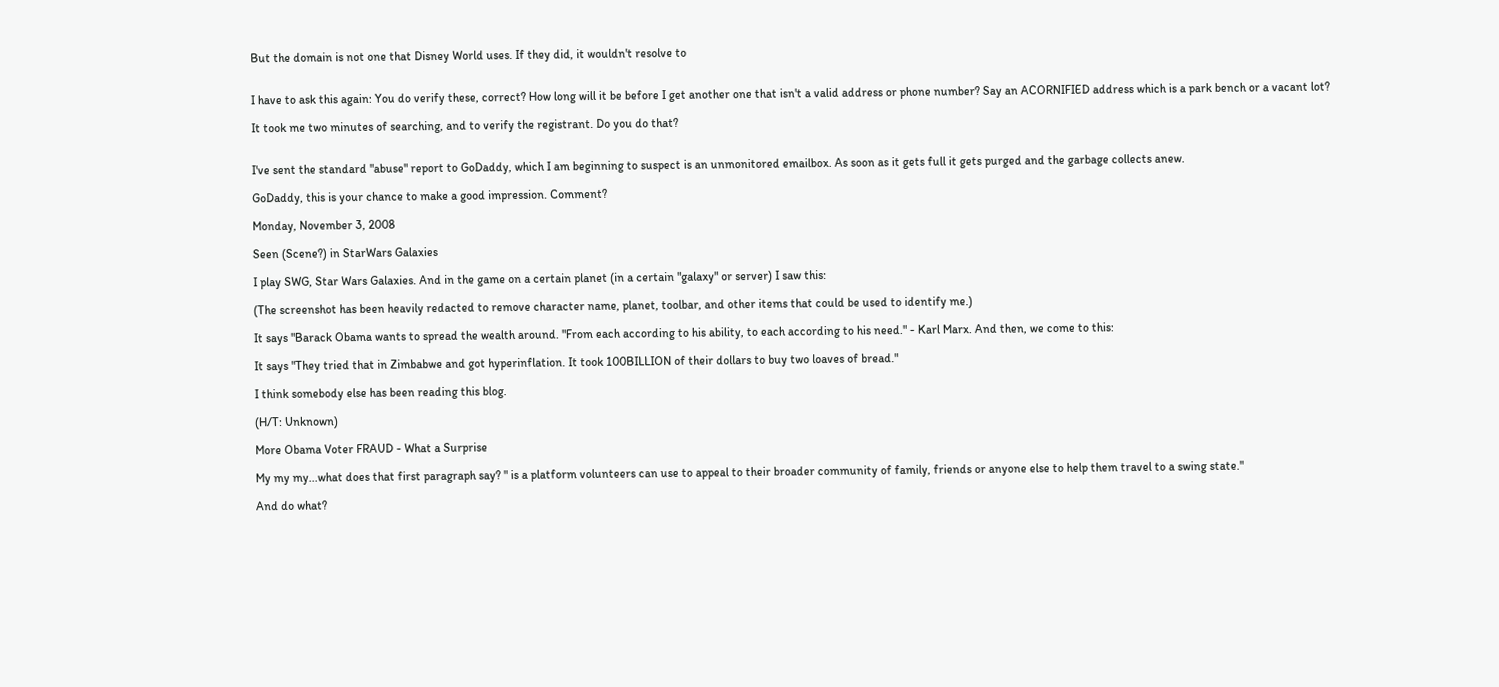But the domain is not one that Disney World uses. If they did, it wouldn't resolve to


I have to ask this again: You do verify these, correct? How long will it be before I get another one that isn't a valid address or phone number? Say an ACORNIFIED address which is a park bench or a vacant lot?

It took me two minutes of searching, and to verify the registrant. Do you do that?


I've sent the standard "abuse" report to GoDaddy, which I am beginning to suspect is an unmonitored emailbox. As soon as it gets full it gets purged and the garbage collects anew.

GoDaddy, this is your chance to make a good impression. Comment?

Monday, November 3, 2008

Seen (Scene?) in StarWars Galaxies

I play SWG, Star Wars Galaxies. And in the game on a certain planet (in a certain "galaxy" or server) I saw this:

(The screenshot has been heavily redacted to remove character name, planet, toolbar, and other items that could be used to identify me.)

It says "Barack Obama wants to spread the wealth around. "From each according to his ability, to each according to his need." - Karl Marx. And then, we come to this:

It says "They tried that in Zimbabwe and got hyperinflation. It took 100BILLION of their dollars to buy two loaves of bread."

I think somebody else has been reading this blog.

(H/T: Unknown)

More Obama Voter FRAUD - What a Surprise

My my my...what does that first paragraph say? " is a platform volunteers can use to appeal to their broader community of family, friends or anyone else to help them travel to a swing state."

And do what?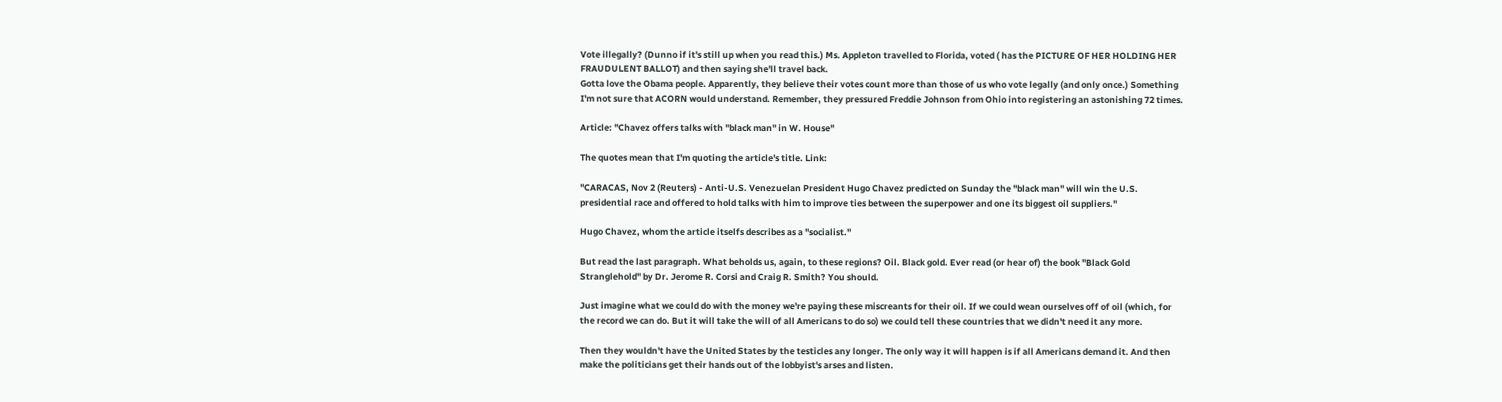Vote illegally? (Dunno if it's still up when you read this.) Ms. Appleton travelled to Florida, voted ( has the PICTURE OF HER HOLDING HER FRAUDULENT BALLOT) and then saying she'll travel back.
Gotta love the Obama people. Apparently, they believe their votes count more than those of us who vote legally (and only once.) Something I'm not sure that ACORN would understand. Remember, they pressured Freddie Johnson from Ohio into registering an astonishing 72 times.

Article: "Chavez offers talks with "black man" in W. House"

The quotes mean that I'm quoting the article's title. Link:

"CARACAS, Nov 2 (Reuters) - Anti-U.S. Venezuelan President Hugo Chavez predicted on Sunday the "black man" will win the U.S. presidential race and offered to hold talks with him to improve ties between the superpower and one its biggest oil suppliers."

Hugo Chavez, whom the article itselfs describes as a "socialist."

But read the last paragraph. What beholds us, again, to these regions? Oil. Black gold. Ever read (or hear of) the book "Black Gold Stranglehold" by Dr. Jerome R. Corsi and Craig R. Smith? You should.

Just imagine what we could do with the money we're paying these miscreants for their oil. If we could wean ourselves off of oil (which, for the record we can do. But it will take the will of all Americans to do so) we could tell these countries that we didn't need it any more.

Then they wouldn't have the United States by the testicles any longer. The only way it will happen is if all Americans demand it. And then make the politicians get their hands out of the lobbyist's arses and listen.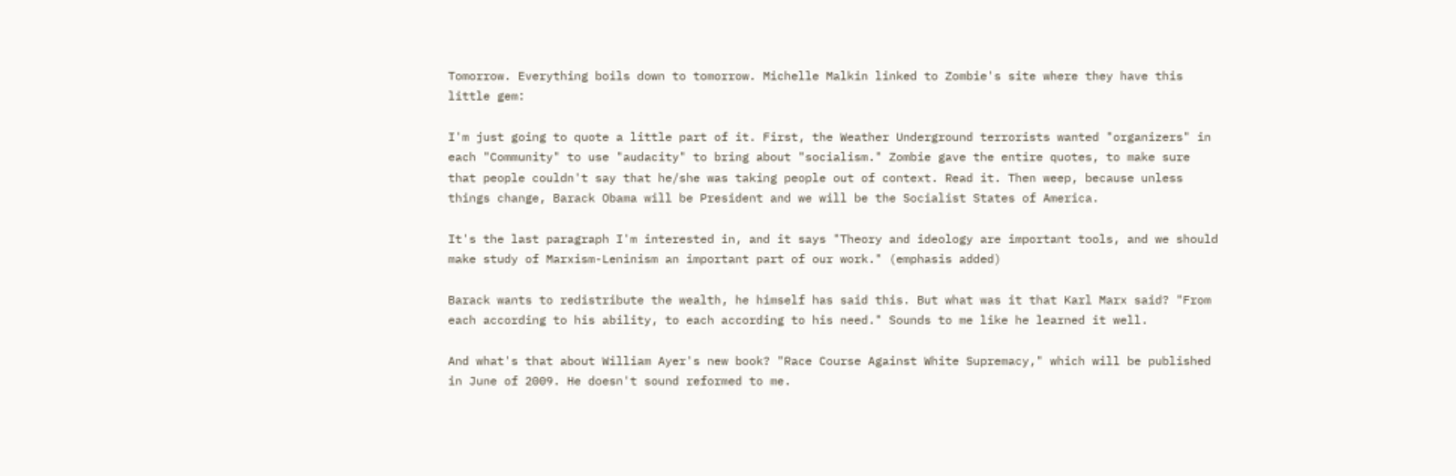Tomorrow. Everything boils down to tomorrow. Michelle Malkin linked to Zombie's site where they have this little gem:

I'm just going to quote a little part of it. First, the Weather Underground terrorists wanted "organizers" in each "Community" to use "audacity" to bring about "socialism." Zombie gave the entire quotes, to make sure that people couldn't say that he/she was taking people out of context. Read it. Then weep, because unless things change, Barack Obama will be President and we will be the Socialist States of America.

It's the last paragraph I'm interested in, and it says "Theory and ideology are important tools, and we should make study of Marxism-Leninism an important part of our work." (emphasis added)

Barack wants to redistribute the wealth, he himself has said this. But what was it that Karl Marx said? "From each according to his ability, to each according to his need." Sounds to me like he learned it well.

And what's that about William Ayer's new book? "Race Course Against White Supremacy," which will be published in June of 2009. He doesn't sound reformed to me.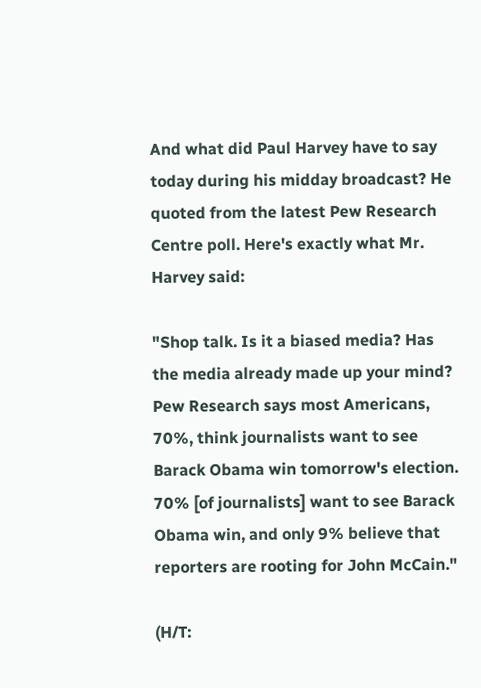And what did Paul Harvey have to say today during his midday broadcast? He quoted from the latest Pew Research Centre poll. Here's exactly what Mr. Harvey said:

"Shop talk. Is it a biased media? Has the media already made up your mind? Pew Research says most Americans, 70%, think journalists want to see Barack Obama win tomorrow's election. 70% [of journalists] want to see Barack Obama win, and only 9% believe that reporters are rooting for John McCain."

(H/T: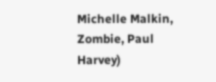Michelle Malkin, Zombie, Paul Harvey)